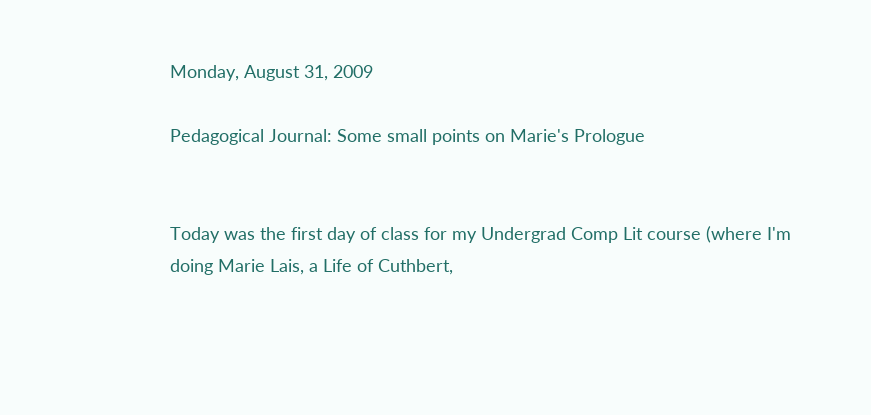Monday, August 31, 2009

Pedagogical Journal: Some small points on Marie's Prologue


Today was the first day of class for my Undergrad Comp Lit course (where I'm doing Marie Lais, a Life of Cuthbert,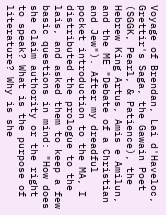Voyage of Brendan, Lai d'Haveloc, Grettir's Saga, the Gawain Poet (SGGK, Pearl, & Patience), the Hebrew King Artus, Amis e Amilun, and the ME "Debate of a Christian and Jew"). After my dreadful pocket introduction to the MA, I distributed the prologue to the lais, and asked them to keep a few basic questions in mind: "How does she claim authority or the right to speak? What is the purpose of literature? Why is she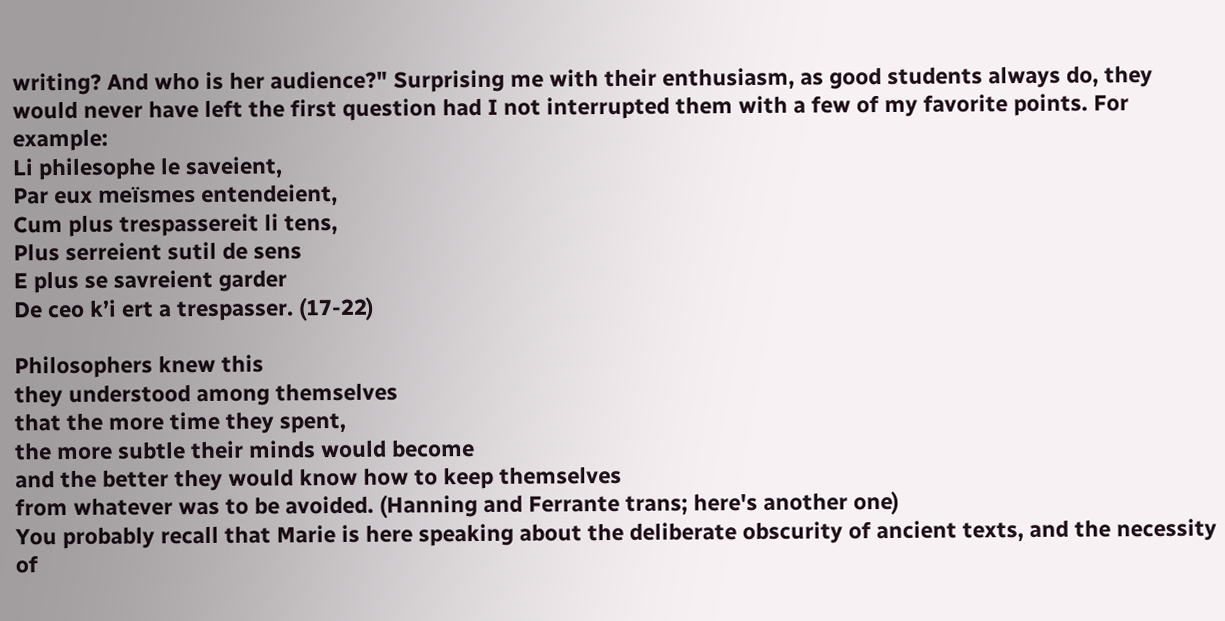writing? And who is her audience?" Surprising me with their enthusiasm, as good students always do, they would never have left the first question had I not interrupted them with a few of my favorite points. For example:
Li philesophe le saveient,
Par eux meïsmes entendeient,
Cum plus trespassereit li tens,
Plus serreient sutil de sens
E plus se savreient garder
De ceo k’i ert a trespasser. (17-22)

Philosophers knew this
they understood among themselves
that the more time they spent,
the more subtle their minds would become
and the better they would know how to keep themselves
from whatever was to be avoided. (Hanning and Ferrante trans; here's another one)
You probably recall that Marie is here speaking about the deliberate obscurity of ancient texts, and the necessity of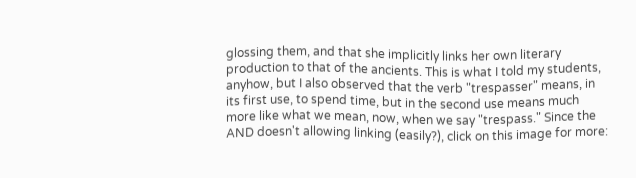glossing them, and that she implicitly links her own literary production to that of the ancients. This is what I told my students, anyhow, but I also observed that the verb "trespasser" means, in its first use, to spend time, but in the second use means much more like what we mean, now, when we say "trespass." Since the AND doesn't allowing linking (easily?), click on this image for more: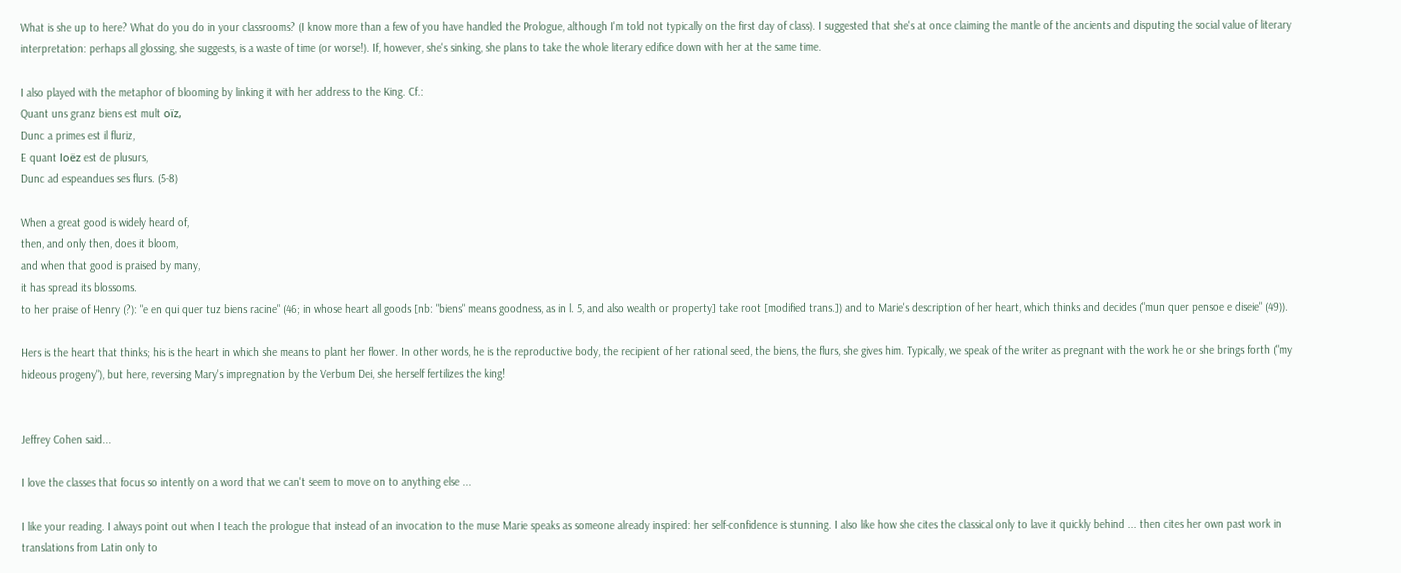What is she up to here? What do you do in your classrooms? (I know more than a few of you have handled the Prologue, although I'm told not typically on the first day of class). I suggested that she's at once claiming the mantle of the ancients and disputing the social value of literary interpretation: perhaps all glossing, she suggests, is a waste of time (or worse!). If, however, she's sinking, she plans to take the whole literary edifice down with her at the same time.

I also played with the metaphor of blooming by linking it with her address to the King. Cf.:
Quant uns granz biens est mult oïz,
Dunc a primes est il fluriz,
E quant loëz est de plusurs,
Dunc ad espeandues ses flurs. (5-8)

When a great good is widely heard of,
then, and only then, does it bloom,
and when that good is praised by many,
it has spread its blossoms.
to her praise of Henry (?): "e en qui quer tuz biens racine" (46; in whose heart all goods [nb: "biens" means goodness, as in l. 5, and also wealth or property] take root [modified trans.]) and to Marie's description of her heart, which thinks and decides ("mun quer pensoe e diseie" (49)).

Hers is the heart that thinks; his is the heart in which she means to plant her flower. In other words, he is the reproductive body, the recipient of her rational seed, the biens, the flurs, she gives him. Typically, we speak of the writer as pregnant with the work he or she brings forth ("my hideous progeny"), but here, reversing Mary's impregnation by the Verbum Dei, she herself fertilizes the king!


Jeffrey Cohen said...

I love the classes that focus so intently on a word that we can't seem to move on to anything else ...

I like your reading. I always point out when I teach the prologue that instead of an invocation to the muse Marie speaks as someone already inspired: her self-confidence is stunning. I also like how she cites the classical only to lave it quickly behind ... then cites her own past work in translations from Latin only to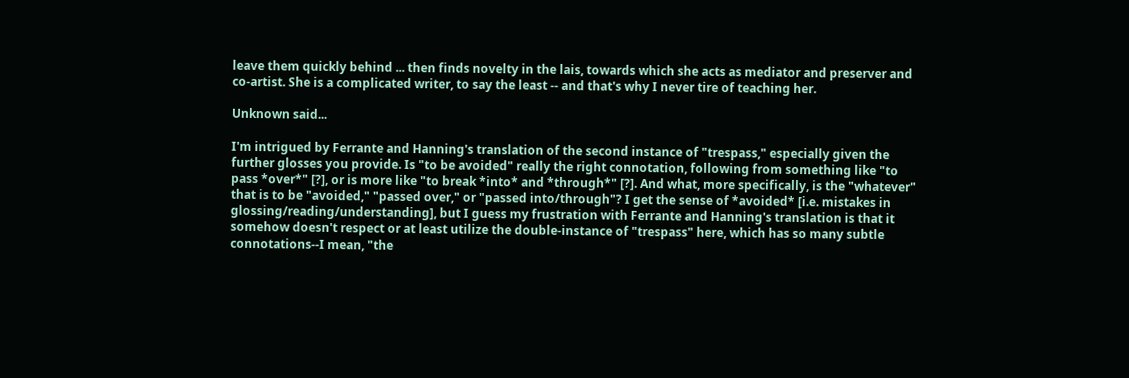leave them quickly behind ... then finds novelty in the lais, towards which she acts as mediator and preserver and co-artist. She is a complicated writer, to say the least -- and that's why I never tire of teaching her.

Unknown said...

I'm intrigued by Ferrante and Hanning's translation of the second instance of "trespass," especially given the further glosses you provide. Is "to be avoided" really the right connotation, following from something like "to pass *over*" [?], or is more like "to break *into* and *through*" [?]. And what, more specifically, is the "whatever" that is to be "avoided," "passed over," or "passed into/through"? I get the sense of *avoided* [i.e. mistakes in glossing/reading/understanding], but I guess my frustration with Ferrante and Hanning's translation is that it somehow doesn't respect or at least utilize the double-instance of "trespass" here, which has so many subtle connotations--I mean, "the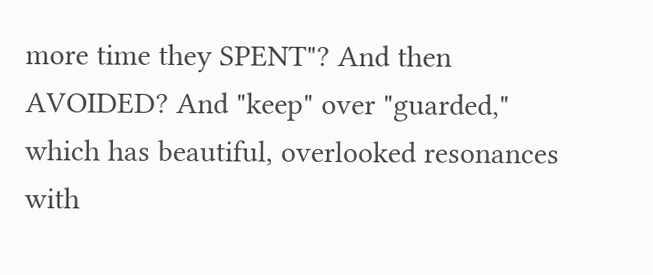more time they SPENT"? And then AVOIDED? And "keep" over "guarded," which has beautiful, overlooked resonances with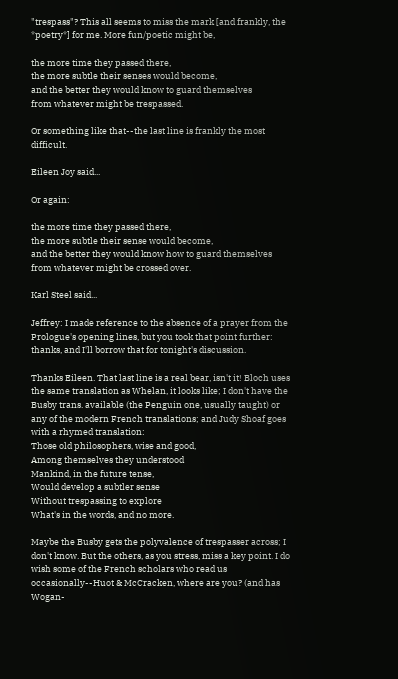"trespass"? This all seems to miss the mark [and frankly, the *poetry*] for me. More fun/poetic might be,

the more time they passed there,
the more subtle their senses would become,
and the better they would know to guard themselves
from whatever might be trespassed.

Or something like that--the last line is frankly the most difficult.

Eileen Joy said...

Or again:

the more time they passed there,
the more subtle their sense would become,
and the better they would know how to guard themselves
from whatever might be crossed over.

Karl Steel said...

Jeffrey: I made reference to the absence of a prayer from the Prologue's opening lines, but you took that point further: thanks, and I'll borrow that for tonight's discussion.

Thanks Eileen. That last line is a real bear, isn't it! Bloch uses the same translation as Whelan, it looks like; I don't have the Busby trans. available (the Penguin one, usually taught) or any of the modern French translations; and Judy Shoaf goes with a rhymed translation:
Those old philosophers, wise and good,
Among themselves they understood
Mankind, in the future tense,
Would develop a subtler sense
Without trespassing to explore
What's in the words, and no more.

Maybe the Busby gets the polyvalence of trespasser across; I don't know. But the others, as you stress, miss a key point. I do wish some of the French scholars who read us occasionally--Huot & McCracken, where are you? (and has Wogan-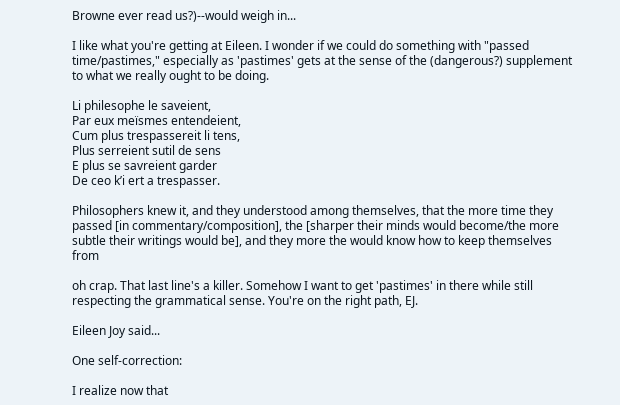Browne ever read us?)--would weigh in...

I like what you're getting at Eileen. I wonder if we could do something with "passed time/pastimes," especially as 'pastimes' gets at the sense of the (dangerous?) supplement to what we really ought to be doing.

Li philesophe le saveient,
Par eux meïsmes entendeient,
Cum plus trespassereit li tens,
Plus serreient sutil de sens
E plus se savreient garder
De ceo k’i ert a trespasser.

Philosophers knew it, and they understood among themselves, that the more time they passed [in commentary/composition], the [sharper their minds would become/the more subtle their writings would be], and they more the would know how to keep themselves from

oh crap. That last line's a killer. Somehow I want to get 'pastimes' in there while still respecting the grammatical sense. You're on the right path, EJ.

Eileen Joy said...

One self-correction:

I realize now that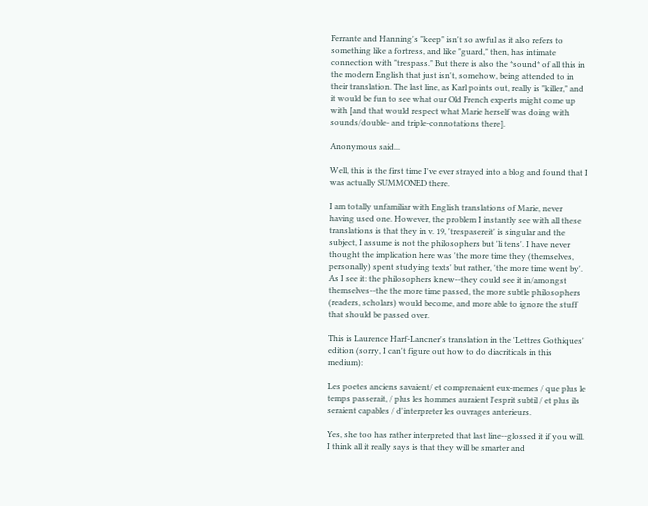Ferrante and Hanning's "keep" isn't so awful as it also refers to something like a fortress, and like "guard," then, has intimate connection with "trespass." But there is also the *sound* of all this in the modern English that just isn't, somehow, being attended to in their translation. The last line, as Karl points out, really is "killer," and it would be fun to see what our Old French experts might come up with [and that would respect what Marie herself was doing with sounds/double- and triple-connotations there].

Anonymous said...

Well, this is the first time I've ever strayed into a blog and found that I was actually SUMMONED there.

I am totally unfamiliar with English translations of Marie, never having used one. However, the problem I instantly see with all these translations is that they in v. 19, 'trespasereit' is singular and the subject, I assume is not the philosophers but 'li tens'. I have never thought the implication here was 'the more time they (themselves, personally) spent studying texts' but rather, 'the more time went by'. As I see it: the philosophers knew--they could see it in/amongst themselves--the the more time passed, the more subtle philosophers (readers, scholars) would become, and more able to ignore the stuff that should be passed over.

This is Laurence Harf-Lancner's translation in the 'Lettres Gothiques' edition (sorry, I can't figure out how to do diacriticals in this medium):

Les poetes anciens savaient/ et comprenaient eux-memes / que plus le temps passerait, / plus les hommes auraient l'esprit subtil / et plus ils seraient capables / d'interpreter les ouvrages anterieurs.

Yes, she too has rather interpreted that last line--glossed it if you will. I think all it really says is that they will be smarter and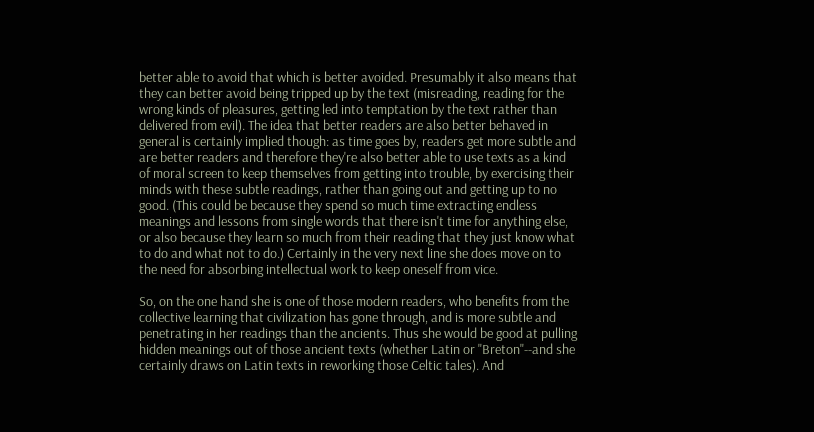better able to avoid that which is better avoided. Presumably it also means that they can better avoid being tripped up by the text (misreading, reading for the wrong kinds of pleasures, getting led into temptation by the text rather than delivered from evil). The idea that better readers are also better behaved in general is certainly implied though: as time goes by, readers get more subtle and are better readers and therefore they're also better able to use texts as a kind of moral screen to keep themselves from getting into trouble, by exercising their minds with these subtle readings, rather than going out and getting up to no good. (This could be because they spend so much time extracting endless meanings and lessons from single words that there isn't time for anything else, or also because they learn so much from their reading that they just know what to do and what not to do.) Certainly in the very next line she does move on to the need for absorbing intellectual work to keep oneself from vice.

So, on the one hand she is one of those modern readers, who benefits from the collective learning that civilization has gone through, and is more subtle and penetrating in her readings than the ancients. Thus she would be good at pulling hidden meanings out of those ancient texts (whether Latin or "Breton"--and she certainly draws on Latin texts in reworking those Celtic tales). And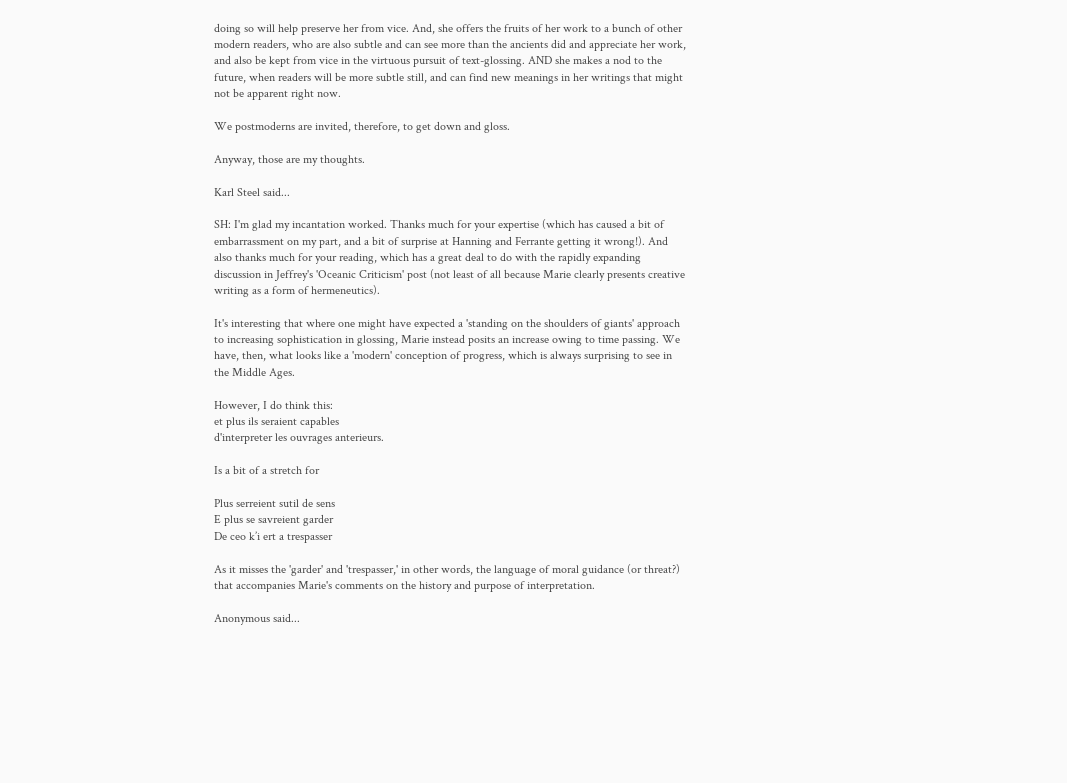doing so will help preserve her from vice. And, she offers the fruits of her work to a bunch of other modern readers, who are also subtle and can see more than the ancients did and appreciate her work, and also be kept from vice in the virtuous pursuit of text-glossing. AND she makes a nod to the future, when readers will be more subtle still, and can find new meanings in her writings that might not be apparent right now.

We postmoderns are invited, therefore, to get down and gloss.

Anyway, those are my thoughts.

Karl Steel said...

SH: I'm glad my incantation worked. Thanks much for your expertise (which has caused a bit of embarrassment on my part, and a bit of surprise at Hanning and Ferrante getting it wrong!). And also thanks much for your reading, which has a great deal to do with the rapidly expanding discussion in Jeffrey's 'Oceanic Criticism' post (not least of all because Marie clearly presents creative writing as a form of hermeneutics).

It's interesting that where one might have expected a 'standing on the shoulders of giants' approach to increasing sophistication in glossing, Marie instead posits an increase owing to time passing. We have, then, what looks like a 'modern' conception of progress, which is always surprising to see in the Middle Ages.

However, I do think this:
et plus ils seraient capables
d'interpreter les ouvrages anterieurs.

Is a bit of a stretch for

Plus serreient sutil de sens
E plus se savreient garder
De ceo k’i ert a trespasser

As it misses the 'garder' and 'trespasser,' in other words, the language of moral guidance (or threat?) that accompanies Marie's comments on the history and purpose of interpretation.

Anonymous said...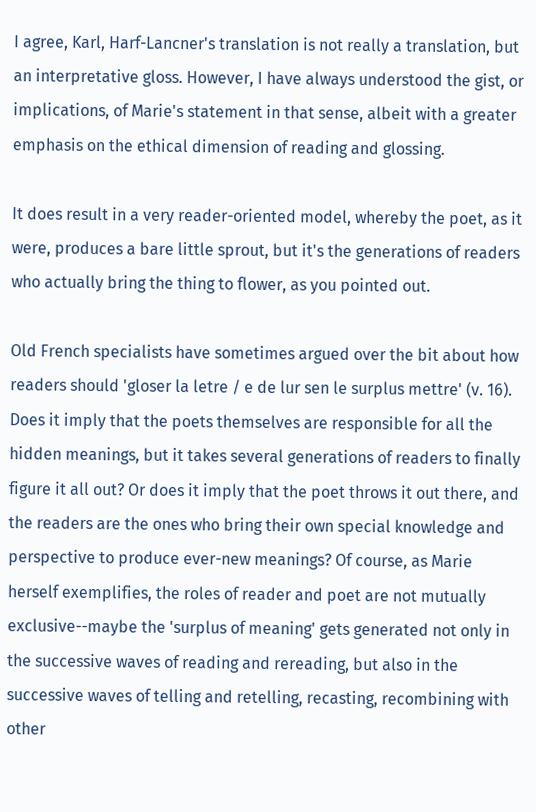I agree, Karl, Harf-Lancner's translation is not really a translation, but an interpretative gloss. However, I have always understood the gist, or implications, of Marie's statement in that sense, albeit with a greater emphasis on the ethical dimension of reading and glossing.

It does result in a very reader-oriented model, whereby the poet, as it were, produces a bare little sprout, but it's the generations of readers who actually bring the thing to flower, as you pointed out.

Old French specialists have sometimes argued over the bit about how readers should 'gloser la letre / e de lur sen le surplus mettre' (v. 16). Does it imply that the poets themselves are responsible for all the hidden meanings, but it takes several generations of readers to finally figure it all out? Or does it imply that the poet throws it out there, and the readers are the ones who bring their own special knowledge and perspective to produce ever-new meanings? Of course, as Marie herself exemplifies, the roles of reader and poet are not mutually exclusive--maybe the 'surplus of meaning' gets generated not only in the successive waves of reading and rereading, but also in the successive waves of telling and retelling, recasting, recombining with other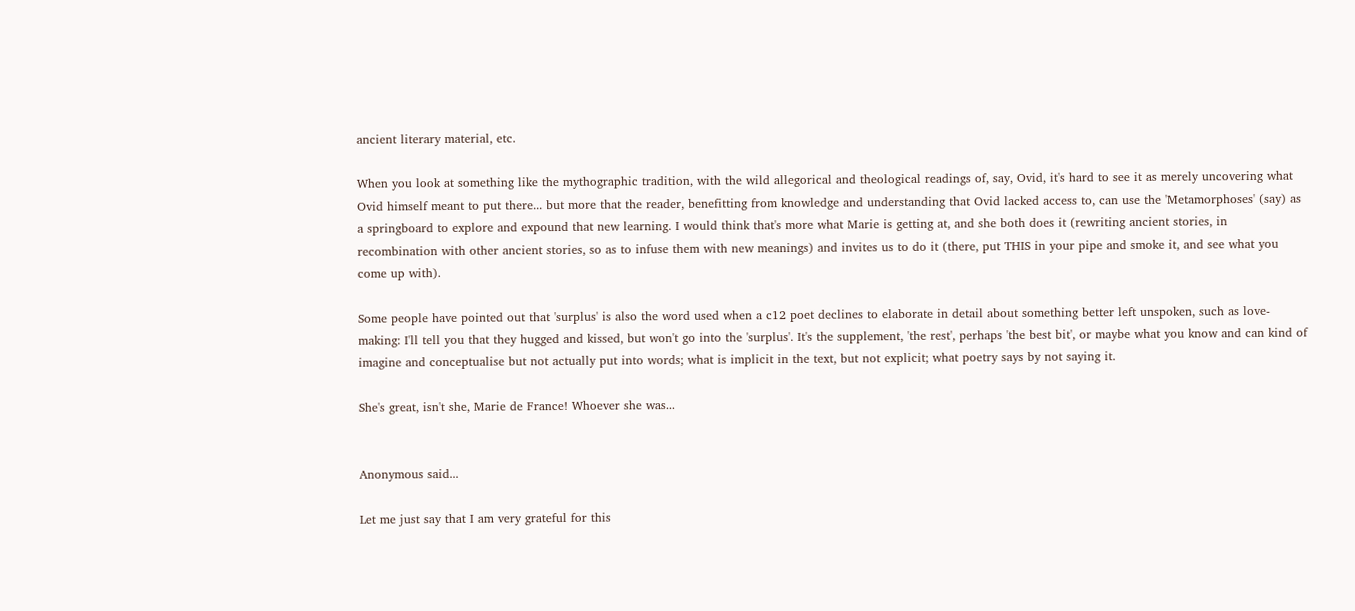ancient literary material, etc.

When you look at something like the mythographic tradition, with the wild allegorical and theological readings of, say, Ovid, it's hard to see it as merely uncovering what Ovid himself meant to put there... but more that the reader, benefitting from knowledge and understanding that Ovid lacked access to, can use the 'Metamorphoses' (say) as a springboard to explore and expound that new learning. I would think that's more what Marie is getting at, and she both does it (rewriting ancient stories, in recombination with other ancient stories, so as to infuse them with new meanings) and invites us to do it (there, put THIS in your pipe and smoke it, and see what you come up with).

Some people have pointed out that 'surplus' is also the word used when a c12 poet declines to elaborate in detail about something better left unspoken, such as love-making: I'll tell you that they hugged and kissed, but won't go into the 'surplus'. It's the supplement, 'the rest', perhaps 'the best bit', or maybe what you know and can kind of imagine and conceptualise but not actually put into words; what is implicit in the text, but not explicit; what poetry says by not saying it.

She's great, isn't she, Marie de France! Whoever she was...


Anonymous said...

Let me just say that I am very grateful for this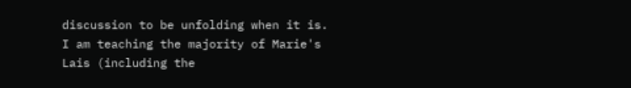discussion to be unfolding when it is. I am teaching the majority of Marie's Lais (including the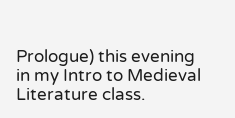Prologue) this evening in my Intro to Medieval Literature class.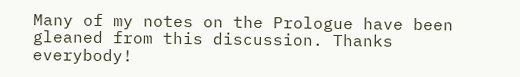Many of my notes on the Prologue have been gleaned from this discussion. Thanks everybody!